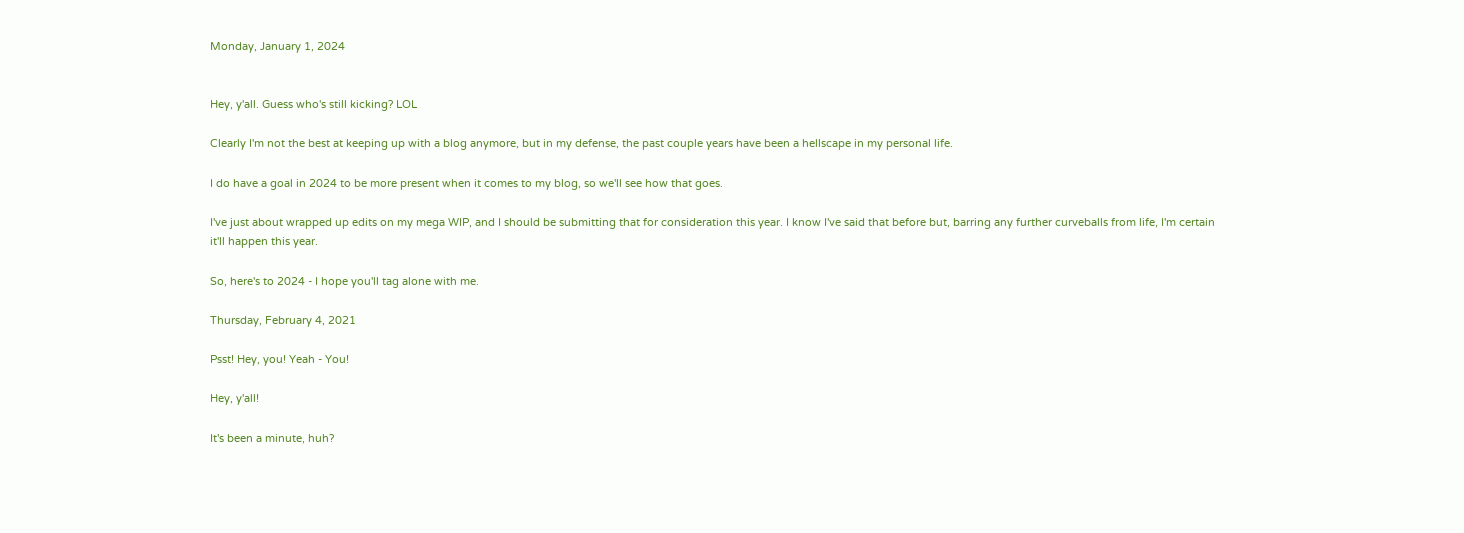Monday, January 1, 2024


Hey, y'all. Guess who's still kicking? LOL

Clearly I'm not the best at keeping up with a blog anymore, but in my defense, the past couple years have been a hellscape in my personal life.

I do have a goal in 2024 to be more present when it comes to my blog, so we'll see how that goes.

I've just about wrapped up edits on my mega WIP, and I should be submitting that for consideration this year. I know I've said that before but, barring any further curveballs from life, I'm certain it'll happen this year.

So, here's to 2024 - I hope you'll tag alone with me.

Thursday, February 4, 2021

Psst! Hey, you! Yeah - You!

Hey, y'all!

It's been a minute, huh?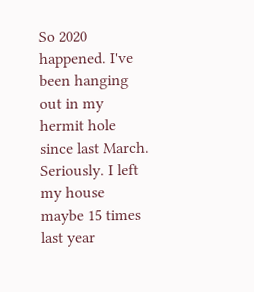So 2020 happened. I've been hanging out in my hermit hole since last March. Seriously. I left my house maybe 15 times last year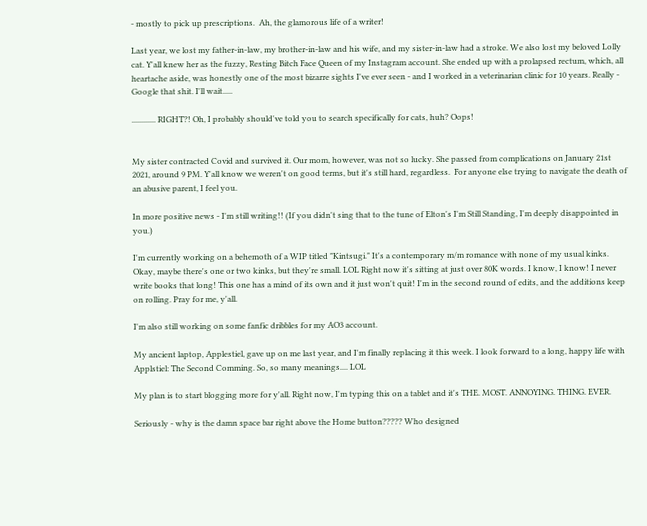- mostly to pick up prescriptions.  Ah, the glamorous life of a writer!

Last year, we lost my father-in-law, my brother-in-law and his wife, and my sister-in-law had a stroke. We also lost my beloved Lolly cat. Y'all knew her as the fuzzy, Resting Bitch Face Queen of my Instagram account. She ended up with a prolapsed rectum, which, all heartache aside, was honestly one of the most bizarre sights I've ever seen - and I worked in a veterinarian clinic for 10 years. Really - Google that shit. I'll wait.....

............ RIGHT?! Oh, I probably should've told you to search specifically for cats, huh? Oops!


My sister contracted Covid and survived it. Our mom, however, was not so lucky. She passed from complications on January 21st 2021, around 9 PM. Y'all know we weren't on good terms, but it's still hard, regardless.  For anyone else trying to navigate the death of an abusive parent, I feel you.

In more positive news - I'm still writing!! (If you didn't sing that to the tune of Elton's I'm Still Standing, I'm deeply disappointed in you.)

I'm currently working on a behemoth of a WIP titled "Kintsugi." It's a contemporary m/m romance with none of my usual kinks. Okay, maybe there's one or two kinks, but they're small. LOL Right now it's sitting at just over 80K words. I know, I know! I never write books that long! This one has a mind of its own and it just won't quit! I'm in the second round of edits, and the additions keep on rolling. Pray for me, y'all.

I'm also still working on some fanfic dribbles for my AO3 account.

My ancient laptop, Applestiel, gave up on me last year, and I'm finally replacing it this week. I look forward to a long, happy life with Applstiel: The Second Comming. So, so many meanings.... LOL

My plan is to start blogging more for y'all. Right now, I'm typing this on a tablet and it's THE. MOST. ANNOYING. THING. EVER.

Seriously - why is the damn space bar right above the Home button????? Who designed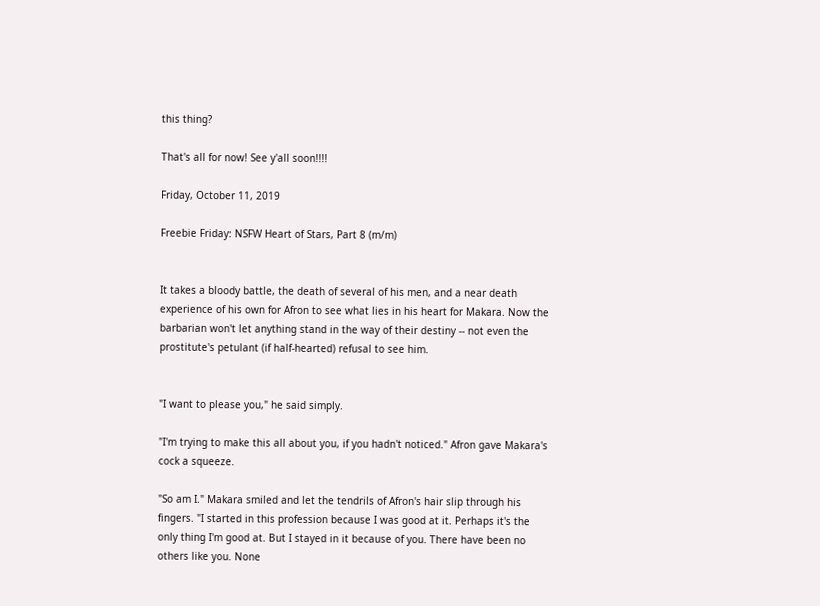this thing?

That's all for now! See y'all soon!!!!

Friday, October 11, 2019

Freebie Friday: NSFW Heart of Stars, Part 8 (m/m)


It takes a bloody battle, the death of several of his men, and a near death experience of his own for Afron to see what lies in his heart for Makara. Now the barbarian won't let anything stand in the way of their destiny -- not even the prostitute's petulant (if half-hearted) refusal to see him.


"I want to please you," he said simply.

"I'm trying to make this all about you, if you hadn't noticed." Afron gave Makara's cock a squeeze.

"So am I." Makara smiled and let the tendrils of Afron's hair slip through his fingers. "I started in this profession because I was good at it. Perhaps it's the only thing I'm good at. But I stayed in it because of you. There have been no others like you. None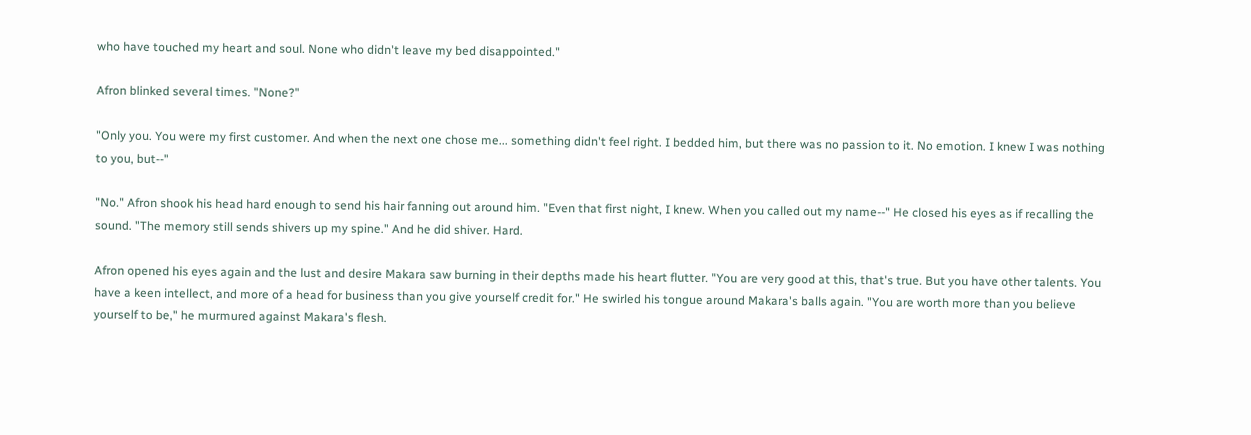who have touched my heart and soul. None who didn't leave my bed disappointed."

Afron blinked several times. "None?"

"Only you. You were my first customer. And when the next one chose me... something didn't feel right. I bedded him, but there was no passion to it. No emotion. I knew I was nothing to you, but--"

"No." Afron shook his head hard enough to send his hair fanning out around him. "Even that first night, I knew. When you called out my name--" He closed his eyes as if recalling the sound. "The memory still sends shivers up my spine." And he did shiver. Hard.

Afron opened his eyes again and the lust and desire Makara saw burning in their depths made his heart flutter. "You are very good at this, that's true. But you have other talents. You have a keen intellect, and more of a head for business than you give yourself credit for." He swirled his tongue around Makara's balls again. "You are worth more than you believe yourself to be," he murmured against Makara's flesh.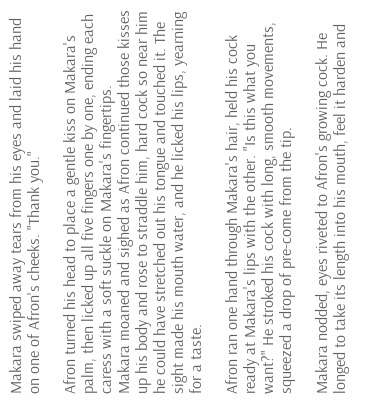Makara swiped away tears from his eyes and laid his hand on one of Afron's cheeks. "Thank you."

Afron turned his head to place a gentle kiss on Makara's palm, then licked up all five fingers one by one, ending each caress with a soft suckle on Makara's fingertips.
Makara moaned and sighed as Afron continued those kisses up his body and rose to straddle him, hard cock so near him he could have stretched out his tongue and touched it. The sight made his mouth water, and he licked his lips, yearning for a taste.

Afron ran one hand through Makara's hair, held his cock ready at Makara's lips with the other. "Is this what you want?" He stroked his cock with long, smooth movements, squeezed a drop of pre-come from the tip.

Makara nodded, eyes riveted to Afron's growing cock. He longed to take its length into his mouth, feel it harden and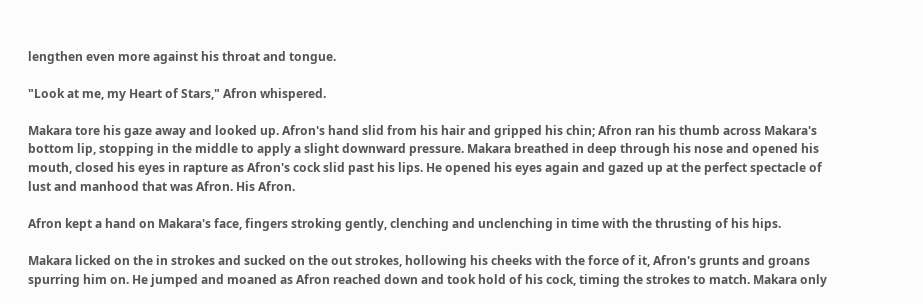lengthen even more against his throat and tongue.

"Look at me, my Heart of Stars," Afron whispered.

Makara tore his gaze away and looked up. Afron's hand slid from his hair and gripped his chin; Afron ran his thumb across Makara's bottom lip, stopping in the middle to apply a slight downward pressure. Makara breathed in deep through his nose and opened his mouth, closed his eyes in rapture as Afron's cock slid past his lips. He opened his eyes again and gazed up at the perfect spectacle of lust and manhood that was Afron. His Afron.

Afron kept a hand on Makara's face, fingers stroking gently, clenching and unclenching in time with the thrusting of his hips.

Makara licked on the in strokes and sucked on the out strokes, hollowing his cheeks with the force of it, Afron's grunts and groans spurring him on. He jumped and moaned as Afron reached down and took hold of his cock, timing the strokes to match. Makara only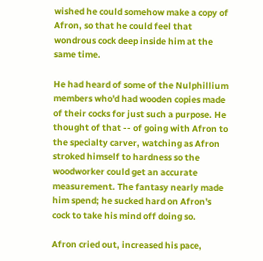wished he could somehow make a copy of Afron, so that he could feel that wondrous cock deep inside him at the same time.

He had heard of some of the Nulphillium members who'd had wooden copies made of their cocks for just such a purpose. He thought of that -- of going with Afron to the specialty carver, watching as Afron stroked himself to hardness so the woodworker could get an accurate measurement. The fantasy nearly made him spend; he sucked hard on Afron's cock to take his mind off doing so.

Afron cried out, increased his pace,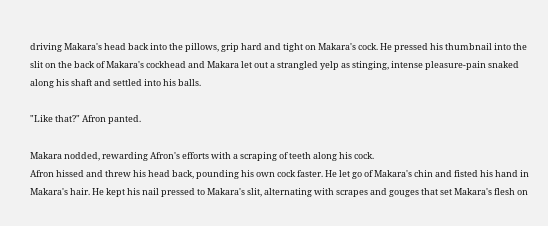driving Makara's head back into the pillows, grip hard and tight on Makara's cock. He pressed his thumbnail into the slit on the back of Makara's cockhead and Makara let out a strangled yelp as stinging, intense pleasure-pain snaked along his shaft and settled into his balls.

"Like that?" Afron panted.

Makara nodded, rewarding Afron's efforts with a scraping of teeth along his cock.
Afron hissed and threw his head back, pounding his own cock faster. He let go of Makara's chin and fisted his hand in Makara's hair. He kept his nail pressed to Makara's slit, alternating with scrapes and gouges that set Makara's flesh on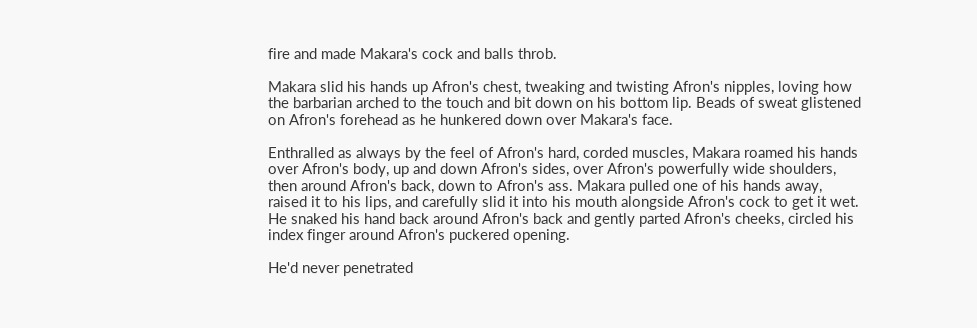fire and made Makara's cock and balls throb.

Makara slid his hands up Afron's chest, tweaking and twisting Afron's nipples, loving how the barbarian arched to the touch and bit down on his bottom lip. Beads of sweat glistened on Afron's forehead as he hunkered down over Makara's face.

Enthralled as always by the feel of Afron's hard, corded muscles, Makara roamed his hands over Afron's body, up and down Afron's sides, over Afron's powerfully wide shoulders, then around Afron's back, down to Afron's ass. Makara pulled one of his hands away, raised it to his lips, and carefully slid it into his mouth alongside Afron's cock to get it wet. He snaked his hand back around Afron's back and gently parted Afron's cheeks, circled his index finger around Afron's puckered opening.

He'd never penetrated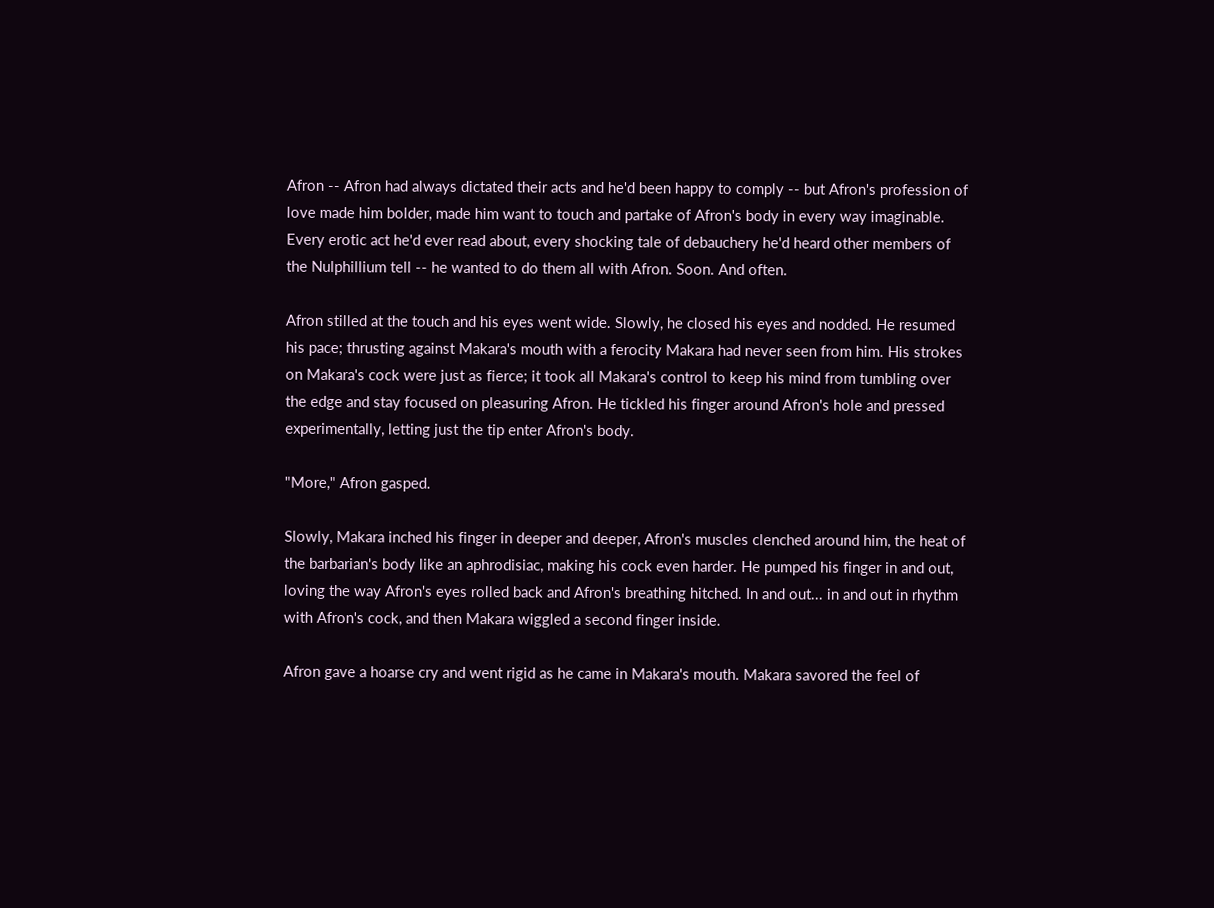Afron -- Afron had always dictated their acts and he'd been happy to comply -- but Afron's profession of love made him bolder, made him want to touch and partake of Afron's body in every way imaginable. Every erotic act he'd ever read about, every shocking tale of debauchery he'd heard other members of the Nulphillium tell -- he wanted to do them all with Afron. Soon. And often.

Afron stilled at the touch and his eyes went wide. Slowly, he closed his eyes and nodded. He resumed his pace; thrusting against Makara's mouth with a ferocity Makara had never seen from him. His strokes on Makara's cock were just as fierce; it took all Makara's control to keep his mind from tumbling over the edge and stay focused on pleasuring Afron. He tickled his finger around Afron's hole and pressed experimentally, letting just the tip enter Afron's body.

"More," Afron gasped.

Slowly, Makara inched his finger in deeper and deeper, Afron's muscles clenched around him, the heat of the barbarian's body like an aphrodisiac, making his cock even harder. He pumped his finger in and out, loving the way Afron's eyes rolled back and Afron's breathing hitched. In and out... in and out in rhythm with Afron's cock, and then Makara wiggled a second finger inside.

Afron gave a hoarse cry and went rigid as he came in Makara's mouth. Makara savored the feel of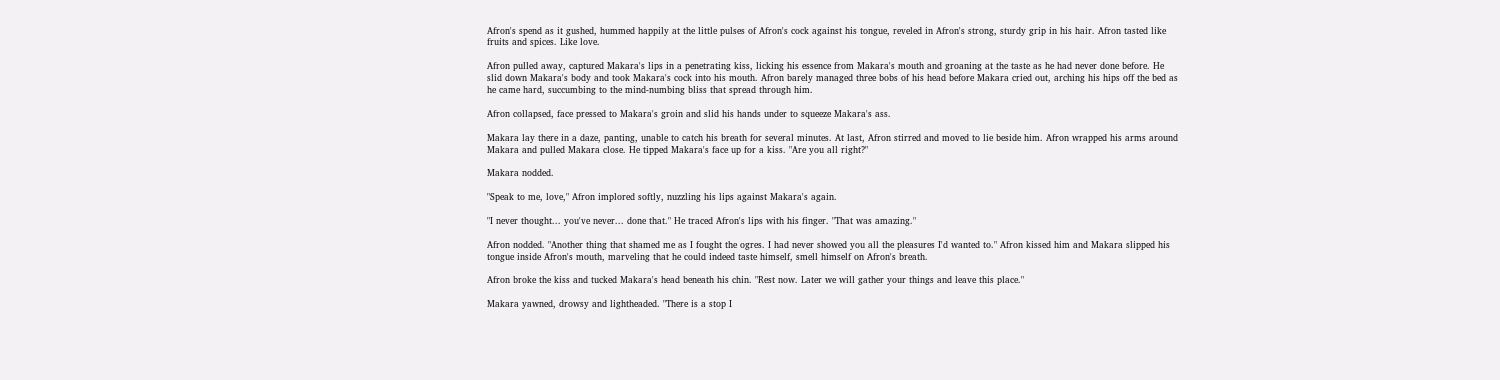Afron's spend as it gushed, hummed happily at the little pulses of Afron's cock against his tongue, reveled in Afron's strong, sturdy grip in his hair. Afron tasted like fruits and spices. Like love.

Afron pulled away, captured Makara's lips in a penetrating kiss, licking his essence from Makara's mouth and groaning at the taste as he had never done before. He slid down Makara's body and took Makara's cock into his mouth. Afron barely managed three bobs of his head before Makara cried out, arching his hips off the bed as he came hard, succumbing to the mind-numbing bliss that spread through him.

Afron collapsed, face pressed to Makara's groin and slid his hands under to squeeze Makara's ass.

Makara lay there in a daze, panting, unable to catch his breath for several minutes. At last, Afron stirred and moved to lie beside him. Afron wrapped his arms around Makara and pulled Makara close. He tipped Makara's face up for a kiss. "Are you all right?"

Makara nodded.

"Speak to me, love," Afron implored softly, nuzzling his lips against Makara's again.

"I never thought... you've never... done that." He traced Afron's lips with his finger. "That was amazing."

Afron nodded. "Another thing that shamed me as I fought the ogres. I had never showed you all the pleasures I'd wanted to." Afron kissed him and Makara slipped his tongue inside Afron's mouth, marveling that he could indeed taste himself, smell himself on Afron's breath.

Afron broke the kiss and tucked Makara's head beneath his chin. "Rest now. Later we will gather your things and leave this place."

Makara yawned, drowsy and lightheaded. "There is a stop I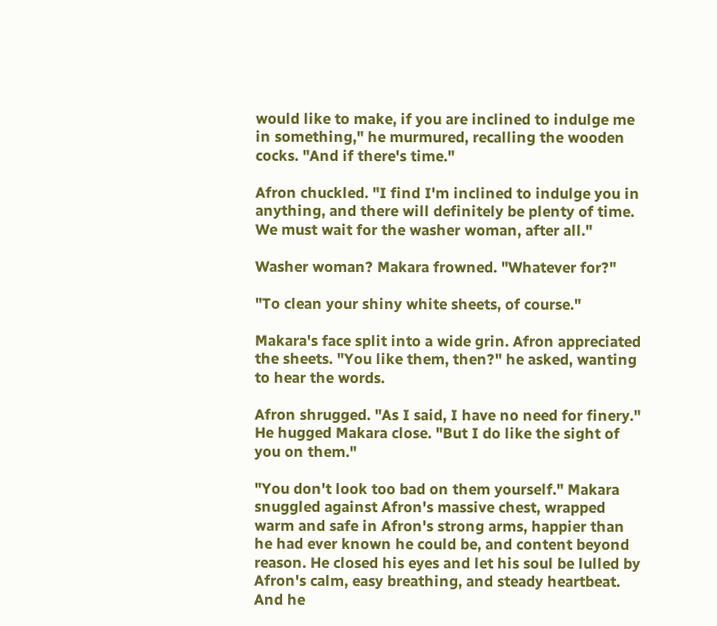would like to make, if you are inclined to indulge me in something," he murmured, recalling the wooden cocks. "And if there's time."

Afron chuckled. "I find I'm inclined to indulge you in anything, and there will definitely be plenty of time. We must wait for the washer woman, after all."

Washer woman? Makara frowned. "Whatever for?"

"To clean your shiny white sheets, of course."

Makara's face split into a wide grin. Afron appreciated the sheets. "You like them, then?" he asked, wanting to hear the words.

Afron shrugged. "As I said, I have no need for finery." He hugged Makara close. "But I do like the sight of you on them."

"You don't look too bad on them yourself." Makara snuggled against Afron's massive chest, wrapped warm and safe in Afron's strong arms, happier than he had ever known he could be, and content beyond reason. He closed his eyes and let his soul be lulled by Afron's calm, easy breathing, and steady heartbeat. And he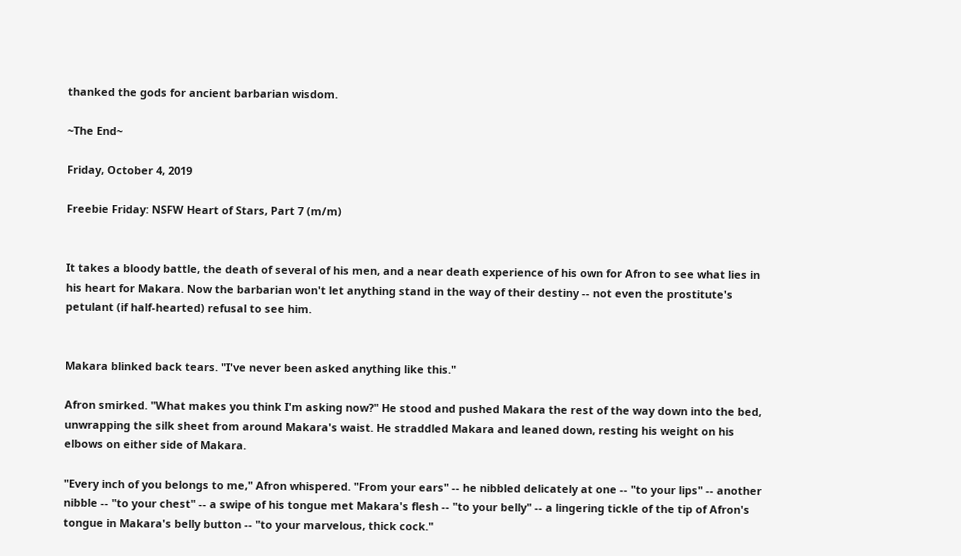thanked the gods for ancient barbarian wisdom.

~The End~

Friday, October 4, 2019

Freebie Friday: NSFW Heart of Stars, Part 7 (m/m)


It takes a bloody battle, the death of several of his men, and a near death experience of his own for Afron to see what lies in his heart for Makara. Now the barbarian won't let anything stand in the way of their destiny -- not even the prostitute's petulant (if half-hearted) refusal to see him.


Makara blinked back tears. "I've never been asked anything like this."

Afron smirked. "What makes you think I'm asking now?" He stood and pushed Makara the rest of the way down into the bed, unwrapping the silk sheet from around Makara's waist. He straddled Makara and leaned down, resting his weight on his elbows on either side of Makara.

"Every inch of you belongs to me," Afron whispered. "From your ears" -- he nibbled delicately at one -- "to your lips" -- another nibble -- "to your chest" -- a swipe of his tongue met Makara's flesh -- "to your belly" -- a lingering tickle of the tip of Afron's tongue in Makara's belly button -- "to your marvelous, thick cock."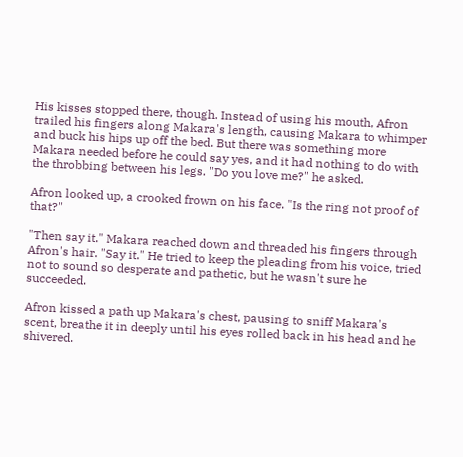His kisses stopped there, though. Instead of using his mouth, Afron trailed his fingers along Makara's length, causing Makara to whimper and buck his hips up off the bed. But there was something more Makara needed before he could say yes, and it had nothing to do with the throbbing between his legs. "Do you love me?" he asked.

Afron looked up, a crooked frown on his face. "Is the ring not proof of that?"

"Then say it." Makara reached down and threaded his fingers through Afron's hair. "Say it." He tried to keep the pleading from his voice, tried not to sound so desperate and pathetic, but he wasn't sure he succeeded.

Afron kissed a path up Makara's chest, pausing to sniff Makara's scent, breathe it in deeply until his eyes rolled back in his head and he shivered.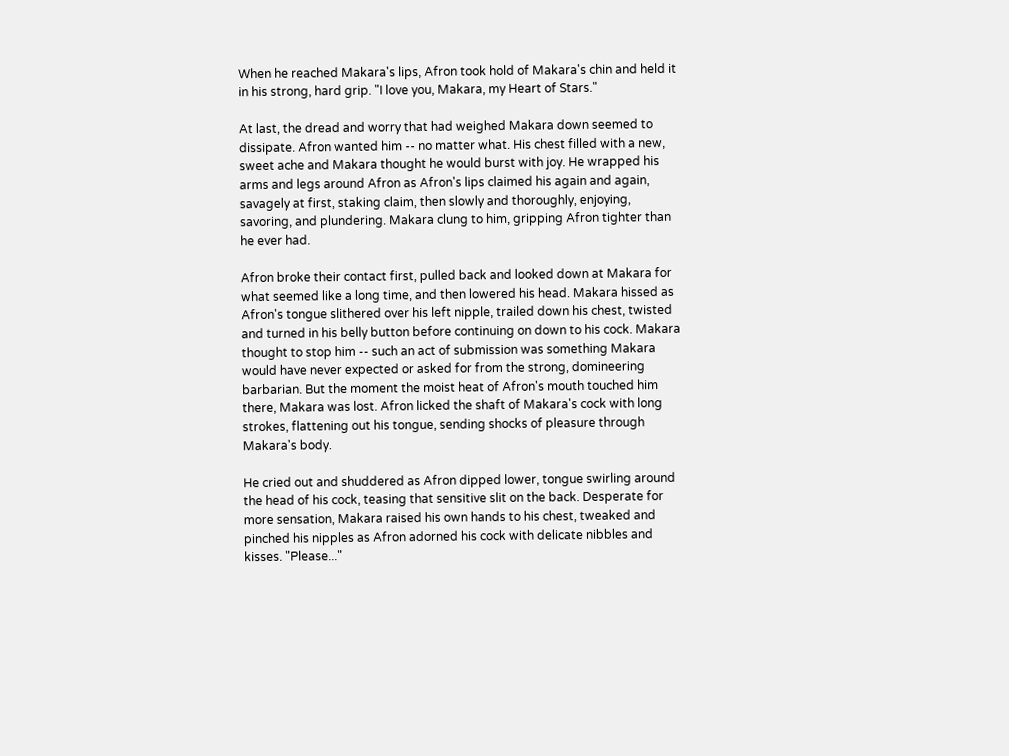When he reached Makara's lips, Afron took hold of Makara's chin and held it in his strong, hard grip. "I love you, Makara, my Heart of Stars."

At last, the dread and worry that had weighed Makara down seemed to dissipate. Afron wanted him -- no matter what. His chest filled with a new, sweet ache and Makara thought he would burst with joy. He wrapped his arms and legs around Afron as Afron's lips claimed his again and again, savagely at first, staking claim, then slowly and thoroughly, enjoying, savoring, and plundering. Makara clung to him, gripping Afron tighter than he ever had.

Afron broke their contact first, pulled back and looked down at Makara for what seemed like a long time, and then lowered his head. Makara hissed as Afron's tongue slithered over his left nipple, trailed down his chest, twisted and turned in his belly button before continuing on down to his cock. Makara thought to stop him -- such an act of submission was something Makara would have never expected or asked for from the strong, domineering barbarian. But the moment the moist heat of Afron's mouth touched him there, Makara was lost. Afron licked the shaft of Makara's cock with long strokes, flattening out his tongue, sending shocks of pleasure through Makara's body.

He cried out and shuddered as Afron dipped lower, tongue swirling around the head of his cock, teasing that sensitive slit on the back. Desperate for more sensation, Makara raised his own hands to his chest, tweaked and pinched his nipples as Afron adorned his cock with delicate nibbles and kisses. "Please..."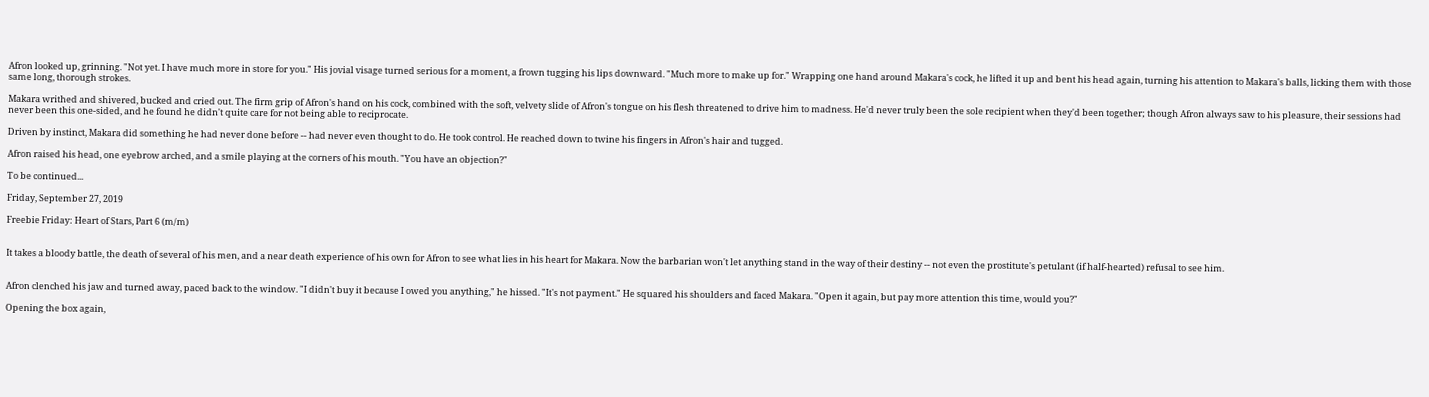Afron looked up, grinning. "Not yet. I have much more in store for you." His jovial visage turned serious for a moment, a frown tugging his lips downward. "Much more to make up for." Wrapping one hand around Makara's cock, he lifted it up and bent his head again, turning his attention to Makara's balls, licking them with those same long, thorough strokes.

Makara writhed and shivered, bucked and cried out. The firm grip of Afron's hand on his cock, combined with the soft, velvety slide of Afron's tongue on his flesh threatened to drive him to madness. He'd never truly been the sole recipient when they'd been together; though Afron always saw to his pleasure, their sessions had never been this one-sided, and he found he didn't quite care for not being able to reciprocate.

Driven by instinct, Makara did something he had never done before -- had never even thought to do. He took control. He reached down to twine his fingers in Afron's hair and tugged.

Afron raised his head, one eyebrow arched, and a smile playing at the corners of his mouth. "You have an objection?"

To be continued...

Friday, September 27, 2019

Freebie Friday: Heart of Stars, Part 6 (m/m)


It takes a bloody battle, the death of several of his men, and a near death experience of his own for Afron to see what lies in his heart for Makara. Now the barbarian won't let anything stand in the way of their destiny -- not even the prostitute's petulant (if half-hearted) refusal to see him.


Afron clenched his jaw and turned away, paced back to the window. "I didn't buy it because I owed you anything," he hissed. "It's not payment." He squared his shoulders and faced Makara. "Open it again, but pay more attention this time, would you?"

Opening the box again,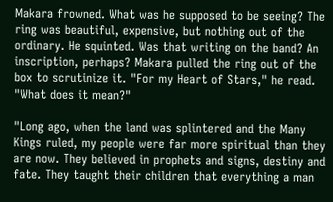Makara frowned. What was he supposed to be seeing? The ring was beautiful, expensive, but nothing out of the ordinary. He squinted. Was that writing on the band? An inscription, perhaps? Makara pulled the ring out of the box to scrutinize it. "For my Heart of Stars," he read. "What does it mean?"

"Long ago, when the land was splintered and the Many Kings ruled, my people were far more spiritual than they are now. They believed in prophets and signs, destiny and fate. They taught their children that everything a man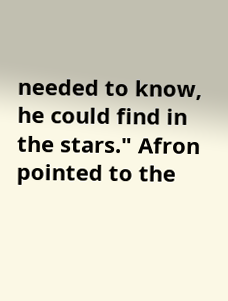needed to know, he could find in the stars." Afron pointed to the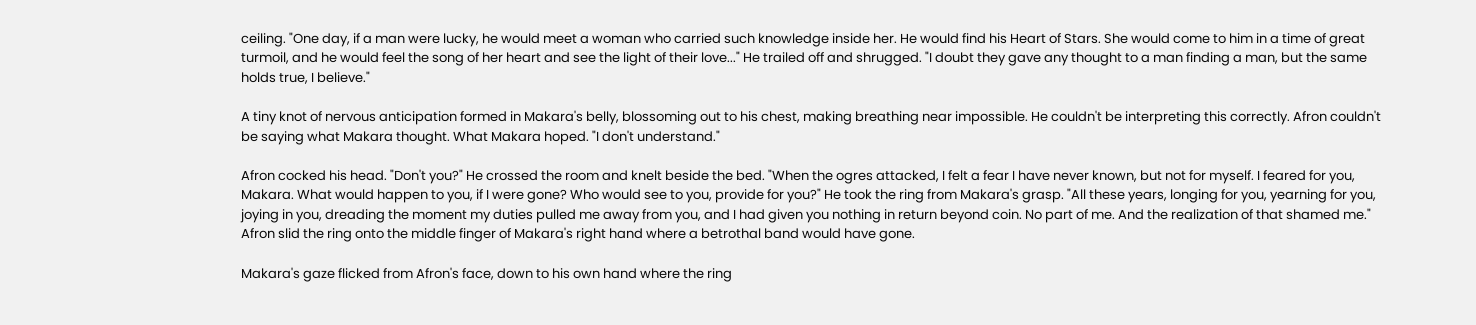ceiling. "One day, if a man were lucky, he would meet a woman who carried such knowledge inside her. He would find his Heart of Stars. She would come to him in a time of great turmoil, and he would feel the song of her heart and see the light of their love..." He trailed off and shrugged. "I doubt they gave any thought to a man finding a man, but the same holds true, I believe."

A tiny knot of nervous anticipation formed in Makara's belly, blossoming out to his chest, making breathing near impossible. He couldn't be interpreting this correctly. Afron couldn't be saying what Makara thought. What Makara hoped. "I don't understand."

Afron cocked his head. "Don't you?" He crossed the room and knelt beside the bed. "When the ogres attacked, I felt a fear I have never known, but not for myself. I feared for you, Makara. What would happen to you, if I were gone? Who would see to you, provide for you?" He took the ring from Makara's grasp. "All these years, longing for you, yearning for you, joying in you, dreading the moment my duties pulled me away from you, and I had given you nothing in return beyond coin. No part of me. And the realization of that shamed me." Afron slid the ring onto the middle finger of Makara's right hand where a betrothal band would have gone.

Makara's gaze flicked from Afron's face, down to his own hand where the ring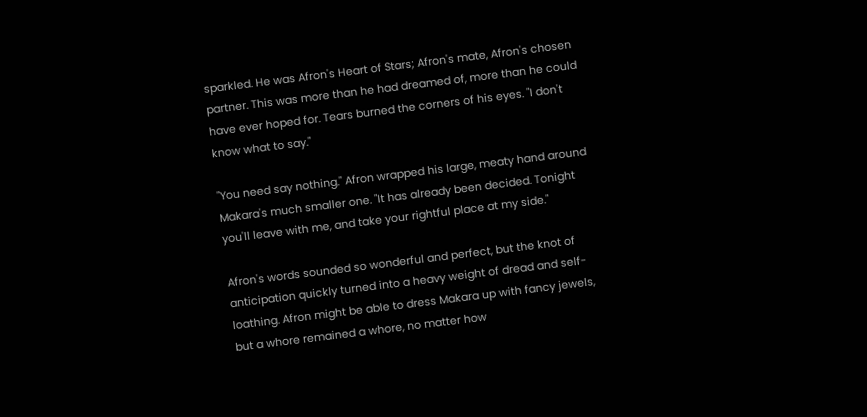sparkled. He was Afron's Heart of Stars; Afron's mate, Afron's chosen partner. This was more than he had dreamed of, more than he could have ever hoped for. Tears burned the corners of his eyes. "I don't know what to say."

"You need say nothing." Afron wrapped his large, meaty hand around Makara's much smaller one. "It has already been decided. Tonight you'll leave with me, and take your rightful place at my side."

Afron's words sounded so wonderful and perfect, but the knot of anticipation quickly turned into a heavy weight of dread and self-loathing. Afron might be able to dress Makara up with fancy jewels, but a whore remained a whore, no matter how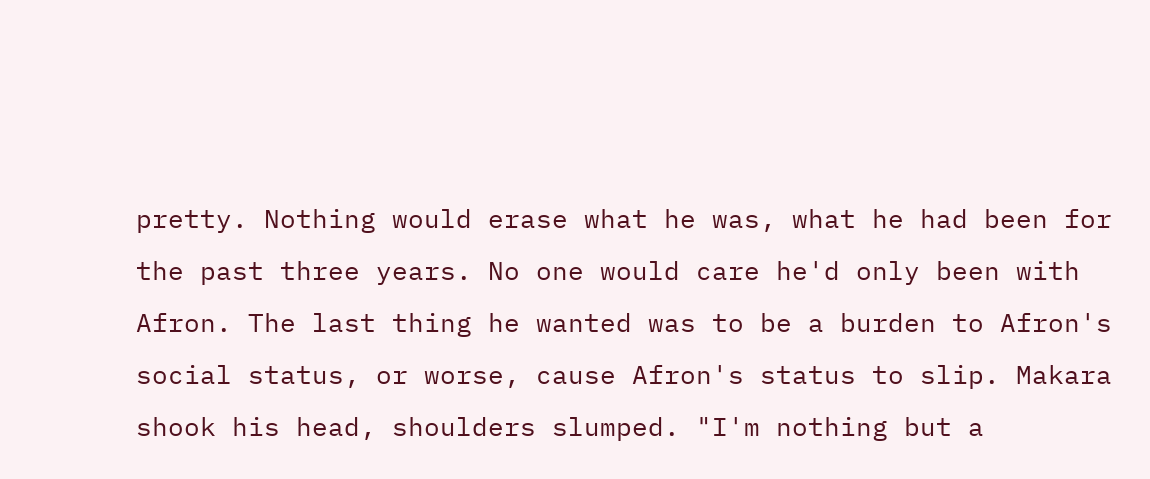pretty. Nothing would erase what he was, what he had been for the past three years. No one would care he'd only been with Afron. The last thing he wanted was to be a burden to Afron's social status, or worse, cause Afron's status to slip. Makara shook his head, shoulders slumped. "I'm nothing but a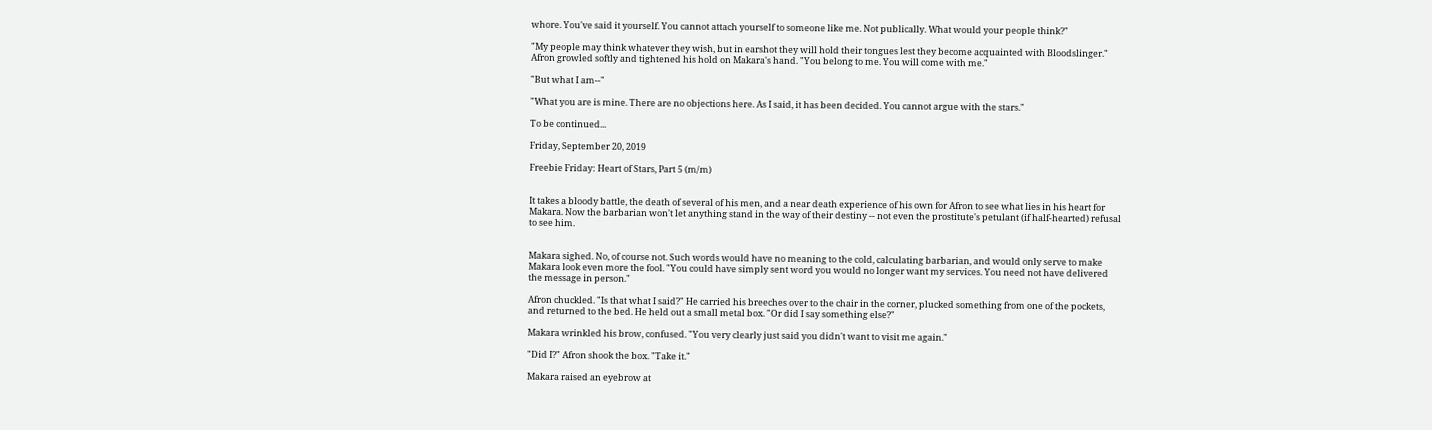whore. You've said it yourself. You cannot attach yourself to someone like me. Not publically. What would your people think?"

"My people may think whatever they wish, but in earshot they will hold their tongues lest they become acquainted with Bloodslinger." Afron growled softly and tightened his hold on Makara's hand. "You belong to me. You will come with me."

"But what I am--"

"What you are is mine. There are no objections here. As I said, it has been decided. You cannot argue with the stars."

To be continued...

Friday, September 20, 2019

Freebie Friday: Heart of Stars, Part 5 (m/m)


It takes a bloody battle, the death of several of his men, and a near death experience of his own for Afron to see what lies in his heart for Makara. Now the barbarian won't let anything stand in the way of their destiny -- not even the prostitute's petulant (if half-hearted) refusal to see him.


Makara sighed. No, of course not. Such words would have no meaning to the cold, calculating barbarian, and would only serve to make Makara look even more the fool. "You could have simply sent word you would no longer want my services. You need not have delivered the message in person."

Afron chuckled. "Is that what I said?" He carried his breeches over to the chair in the corner, plucked something from one of the pockets, and returned to the bed. He held out a small metal box. "Or did I say something else?"

Makara wrinkled his brow, confused. "You very clearly just said you didn't want to visit me again."

"Did I?" Afron shook the box. "Take it."

Makara raised an eyebrow at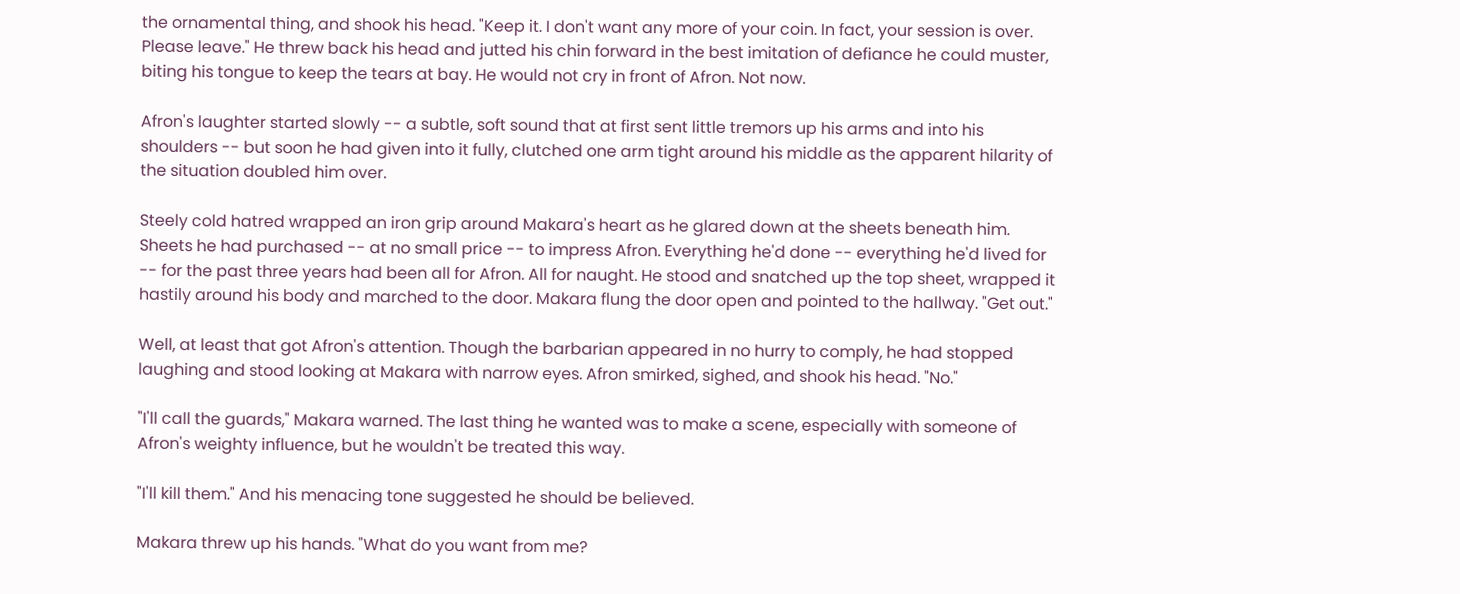the ornamental thing, and shook his head. "Keep it. I don't want any more of your coin. In fact, your session is over. Please leave." He threw back his head and jutted his chin forward in the best imitation of defiance he could muster, biting his tongue to keep the tears at bay. He would not cry in front of Afron. Not now.

Afron's laughter started slowly -- a subtle, soft sound that at first sent little tremors up his arms and into his shoulders -- but soon he had given into it fully, clutched one arm tight around his middle as the apparent hilarity of the situation doubled him over.

Steely cold hatred wrapped an iron grip around Makara's heart as he glared down at the sheets beneath him. Sheets he had purchased -- at no small price -- to impress Afron. Everything he'd done -- everything he'd lived for -- for the past three years had been all for Afron. All for naught. He stood and snatched up the top sheet, wrapped it hastily around his body and marched to the door. Makara flung the door open and pointed to the hallway. "Get out."

Well, at least that got Afron's attention. Though the barbarian appeared in no hurry to comply, he had stopped laughing and stood looking at Makara with narrow eyes. Afron smirked, sighed, and shook his head. "No."

"I'll call the guards," Makara warned. The last thing he wanted was to make a scene, especially with someone of Afron's weighty influence, but he wouldn't be treated this way.

"I'll kill them." And his menacing tone suggested he should be believed.

Makara threw up his hands. "What do you want from me?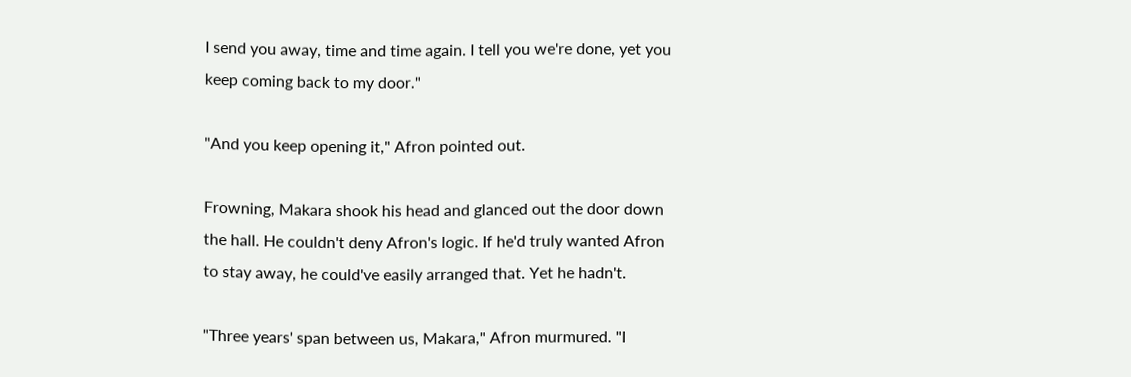I send you away, time and time again. I tell you we're done, yet you keep coming back to my door."

"And you keep opening it," Afron pointed out.

Frowning, Makara shook his head and glanced out the door down the hall. He couldn't deny Afron's logic. If he'd truly wanted Afron to stay away, he could've easily arranged that. Yet he hadn't.

"Three years' span between us, Makara," Afron murmured. "I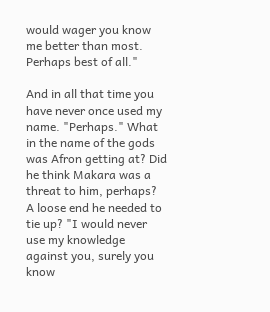would wager you know me better than most. Perhaps best of all."

And in all that time you have never once used my name. "Perhaps." What in the name of the gods was Afron getting at? Did he think Makara was a threat to him, perhaps? A loose end he needed to tie up? "I would never use my knowledge against you, surely you know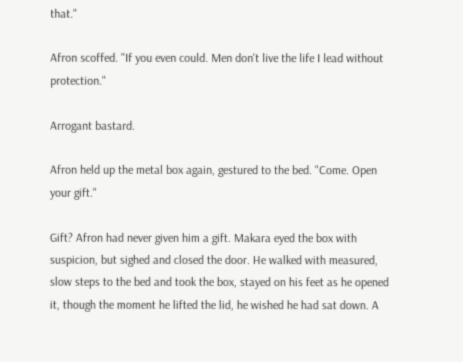that."

Afron scoffed. "If you even could. Men don't live the life I lead without protection."

Arrogant bastard.

Afron held up the metal box again, gestured to the bed. "Come. Open your gift."

Gift? Afron had never given him a gift. Makara eyed the box with suspicion, but sighed and closed the door. He walked with measured, slow steps to the bed and took the box, stayed on his feet as he opened it, though the moment he lifted the lid, he wished he had sat down. A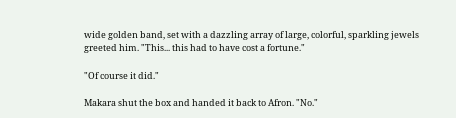wide golden band, set with a dazzling array of large, colorful, sparkling jewels greeted him. "This... this had to have cost a fortune."

"Of course it did."

Makara shut the box and handed it back to Afron. "No."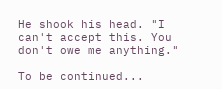He shook his head. "I can't accept this. You don't owe me anything."

To be continued...